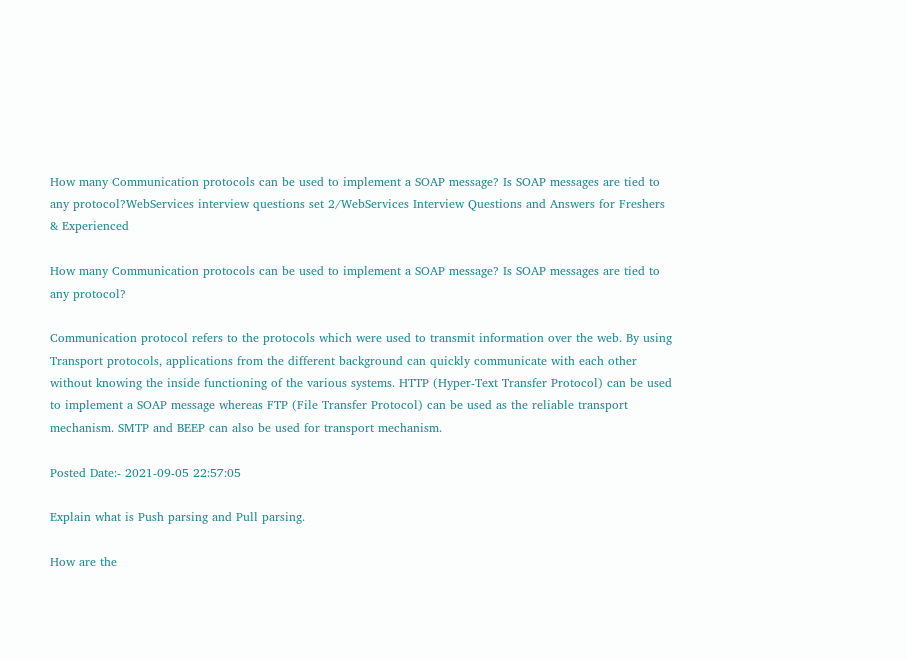How many Communication protocols can be used to implement a SOAP message? Is SOAP messages are tied to any protocol?WebServices interview questions set 2/WebServices Interview Questions and Answers for Freshers & Experienced

How many Communication protocols can be used to implement a SOAP message? Is SOAP messages are tied to any protocol?

Communication protocol refers to the protocols which were used to transmit information over the web. By using Transport protocols, applications from the different background can quickly communicate with each other without knowing the inside functioning of the various systems. HTTP (Hyper-Text Transfer Protocol) can be used to implement a SOAP message whereas FTP (File Transfer Protocol) can be used as the reliable transport mechanism. SMTP and BEEP can also be used for transport mechanism.

Posted Date:- 2021-09-05 22:57:05

Explain what is Push parsing and Pull parsing.

How are the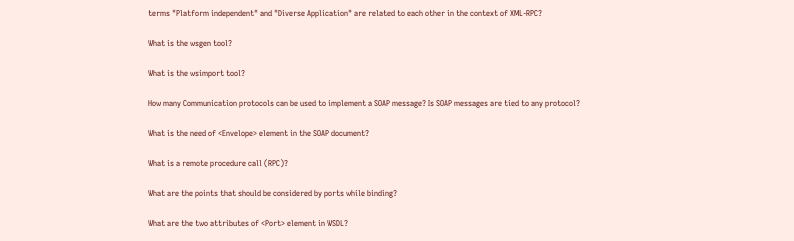terms "Platform independent" and "Diverse Application" are related to each other in the context of XML-RPC?

What is the wsgen tool?

What is the wsimport tool?

How many Communication protocols can be used to implement a SOAP message? Is SOAP messages are tied to any protocol?

What is the need of <Envelope> element in the SOAP document?

What is a remote procedure call (RPC)?

What are the points that should be considered by ports while binding?

What are the two attributes of <Port> element in WSDL?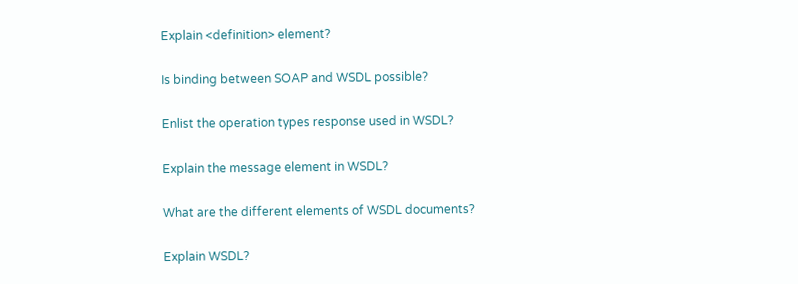Explain <definition> element?

Is binding between SOAP and WSDL possible?

Enlist the operation types response used in WSDL?

Explain the message element in WSDL?

What are the different elements of WSDL documents?

Explain WSDL?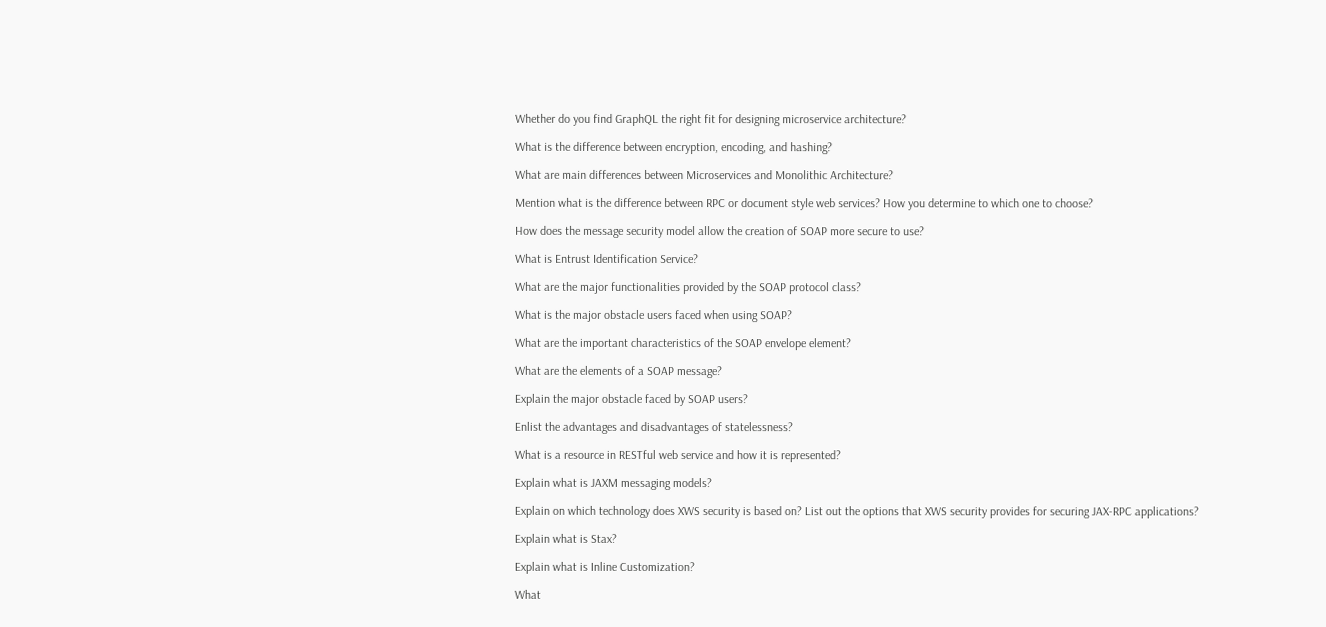Whether do you find GraphQL the right fit for designing microservice architecture?

What is the difference between encryption, encoding, and hashing?

What are main differences between Microservices and Monolithic Architecture?

Mention what is the difference between RPC or document style web services? How you determine to which one to choose?

How does the message security model allow the creation of SOAP more secure to use?

What is Entrust Identification Service?

What are the major functionalities provided by the SOAP protocol class?

What is the major obstacle users faced when using SOAP?

What are the important characteristics of the SOAP envelope element?

What are the elements of a SOAP message?

Explain the major obstacle faced by SOAP users?

Enlist the advantages and disadvantages of statelessness?

What is a resource in RESTful web service and how it is represented?

Explain what is JAXM messaging models?

Explain on which technology does XWS security is based on? List out the options that XWS security provides for securing JAX-RPC applications?

Explain what is Stax?

Explain what is Inline Customization?

What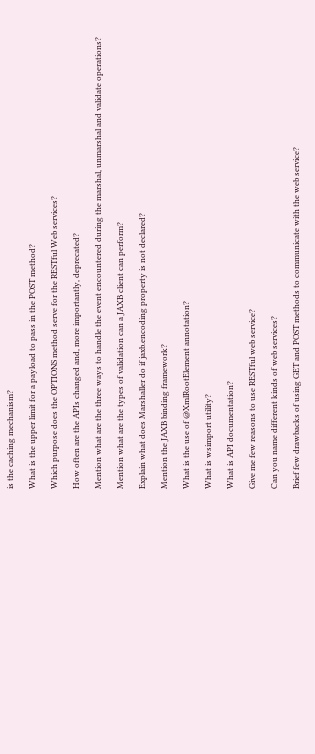is the caching mechanism?

What is the upper limit for a payload to pass in the POST method?

Which purpose does the OPTIONS method serve for the RESTful Web services?

How often are the APIs changed and, more importantly, deprecated?

Mention what are the three ways to handle the event encountered during the marshal, unmarshal and validate operations?

Mention what are the types of validation can a JAXB client can perform?

Explain what does Marshaller do if jaxb.encoding property is not declared?

Mention the JAXB binding framework?

What is the use of @XmlRootElement annotation?

What is wsimport utility?

What is API documentation?

Give me few reasons to use RESTful web service?

Can you name different kinds of web services?

Brief few drawbacks of using GET and POST methods to communicate with the web service?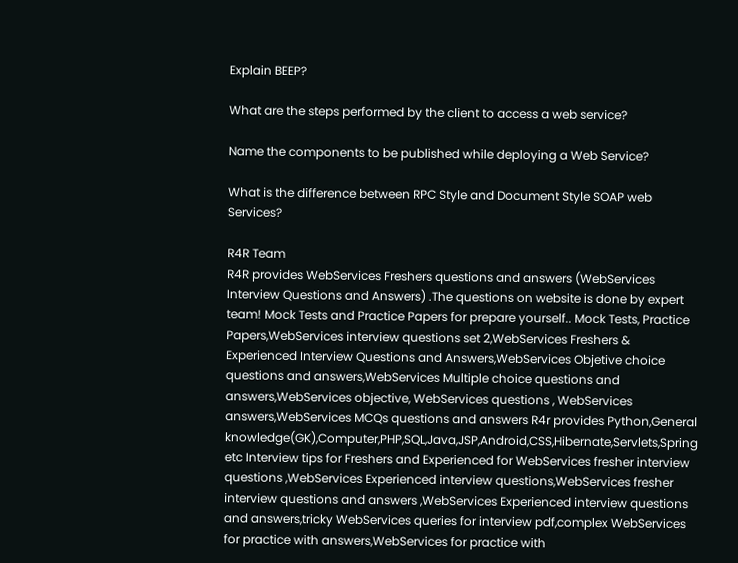Explain BEEP?

What are the steps performed by the client to access a web service?

Name the components to be published while deploying a Web Service?

What is the difference between RPC Style and Document Style SOAP web Services?

R4R Team
R4R provides WebServices Freshers questions and answers (WebServices Interview Questions and Answers) .The questions on website is done by expert team! Mock Tests and Practice Papers for prepare yourself.. Mock Tests, Practice Papers,WebServices interview questions set 2,WebServices Freshers & Experienced Interview Questions and Answers,WebServices Objetive choice questions and answers,WebServices Multiple choice questions and answers,WebServices objective, WebServices questions , WebServices answers,WebServices MCQs questions and answers R4r provides Python,General knowledge(GK),Computer,PHP,SQL,Java,JSP,Android,CSS,Hibernate,Servlets,Spring etc Interview tips for Freshers and Experienced for WebServices fresher interview questions ,WebServices Experienced interview questions,WebServices fresher interview questions and answers ,WebServices Experienced interview questions and answers,tricky WebServices queries for interview pdf,complex WebServices for practice with answers,WebServices for practice with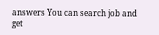answers You can search job and get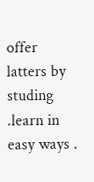offer latters by studing .learn in easy ways .